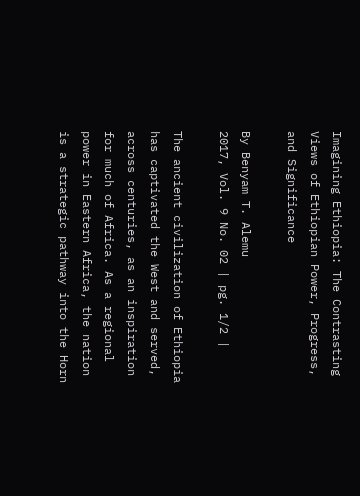Imagining Ethiopia: The Contrasting Views of Ethiopian Power, Progress, and Significance

By Benyam T. Alemu
2017, Vol. 9 No. 02 | pg. 1/2 |

The ancient civilization of Ethiopia has captivated the West and served, across centuries, as an inspiration for much of Africa. As a regional power in Eastern Africa, the nation is a strategic pathway into the Horn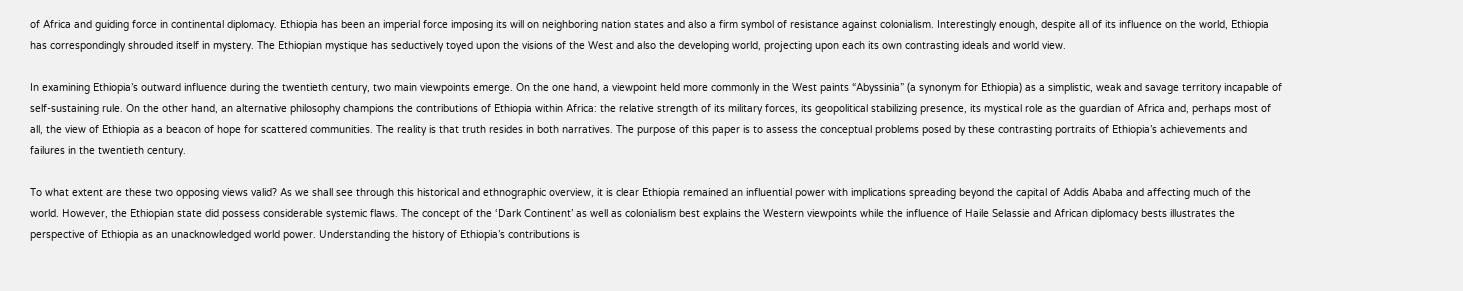of Africa and guiding force in continental diplomacy. Ethiopia has been an imperial force imposing its will on neighboring nation states and also a firm symbol of resistance against colonialism. Interestingly enough, despite all of its influence on the world, Ethiopia has correspondingly shrouded itself in mystery. The Ethiopian mystique has seductively toyed upon the visions of the West and also the developing world, projecting upon each its own contrasting ideals and world view.

In examining Ethiopia’s outward influence during the twentieth century, two main viewpoints emerge. On the one hand, a viewpoint held more commonly in the West paints “Abyssinia” (a synonym for Ethiopia) as a simplistic, weak and savage territory incapable of self-sustaining rule. On the other hand, an alternative philosophy champions the contributions of Ethiopia within Africa: the relative strength of its military forces, its geopolitical stabilizing presence, its mystical role as the guardian of Africa and, perhaps most of all, the view of Ethiopia as a beacon of hope for scattered communities. The reality is that truth resides in both narratives. The purpose of this paper is to assess the conceptual problems posed by these contrasting portraits of Ethiopia’s achievements and failures in the twentieth century.

To what extent are these two opposing views valid? As we shall see through this historical and ethnographic overview, it is clear Ethiopia remained an influential power with implications spreading beyond the capital of Addis Ababa and affecting much of the world. However, the Ethiopian state did possess considerable systemic flaws. The concept of the ‘Dark Continent’ as well as colonialism best explains the Western viewpoints while the influence of Haile Selassie and African diplomacy bests illustrates the perspective of Ethiopia as an unacknowledged world power. Understanding the history of Ethiopia’s contributions is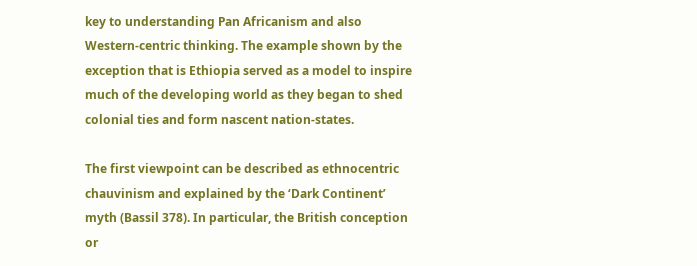key to understanding Pan Africanism and also Western-centric thinking. The example shown by the exception that is Ethiopia served as a model to inspire much of the developing world as they began to shed colonial ties and form nascent nation-states.

The first viewpoint can be described as ethnocentric chauvinism and explained by the ‘Dark Continent’ myth (Bassil 378). In particular, the British conception or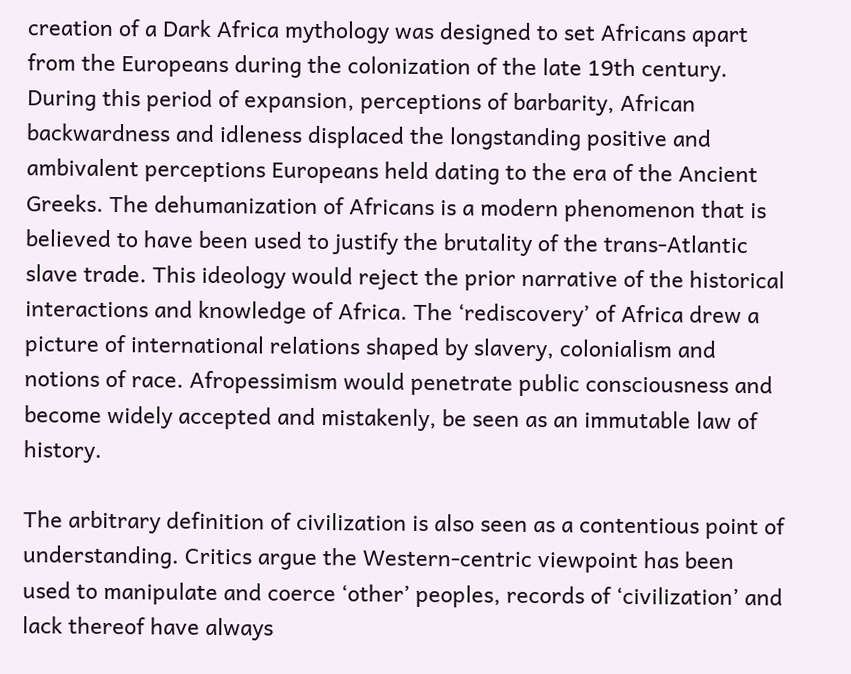creation of a Dark Africa mythology was designed to set Africans apart from the Europeans during the colonization of the late 19th century. During this period of expansion, perceptions of barbarity, African backwardness and idleness displaced the longstanding positive and ambivalent perceptions Europeans held dating to the era of the Ancient Greeks. The dehumanization of Africans is a modern phenomenon that is believed to have been used to justify the brutality of the trans-Atlantic slave trade. This ideology would reject the prior narrative of the historical interactions and knowledge of Africa. The ‘rediscovery’ of Africa drew a picture of international relations shaped by slavery, colonialism and notions of race. Afropessimism would penetrate public consciousness and become widely accepted and mistakenly, be seen as an immutable law of history.

The arbitrary definition of civilization is also seen as a contentious point of understanding. Critics argue the Western-centric viewpoint has been used to manipulate and coerce ‘other’ peoples, records of ‘civilization’ and lack thereof have always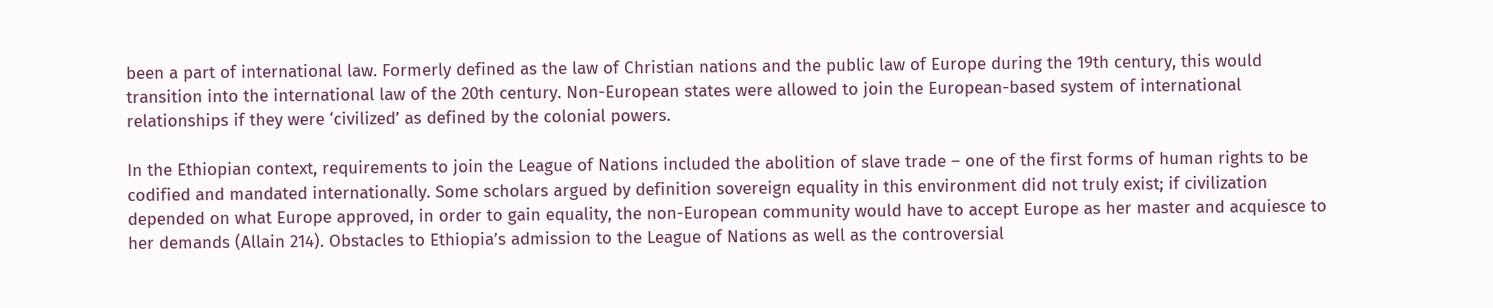been a part of international law. Formerly defined as the law of Christian nations and the public law of Europe during the 19th century, this would transition into the international law of the 20th century. Non-European states were allowed to join the European-based system of international relationships if they were ‘civilized’ as defined by the colonial powers.

In the Ethiopian context, requirements to join the League of Nations included the abolition of slave trade – one of the first forms of human rights to be codified and mandated internationally. Some scholars argued by definition sovereign equality in this environment did not truly exist; if civilization depended on what Europe approved, in order to gain equality, the non-European community would have to accept Europe as her master and acquiesce to her demands (Allain 214). Obstacles to Ethiopia’s admission to the League of Nations as well as the controversial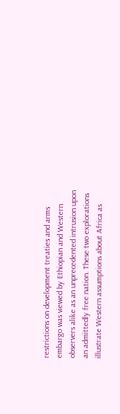restrictions on development treaties and arms embargo was viewed by Ethiopian and Western observers alike as an unprecedented intrusion upon an admittedly free nation. These two explorations illustrate Western assumptions about Africa as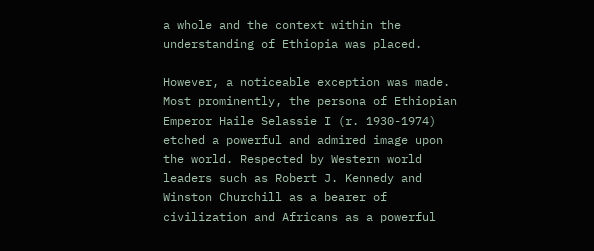a whole and the context within the understanding of Ethiopia was placed.

However, a noticeable exception was made. Most prominently, the persona of Ethiopian Emperor Haile Selassie I (r. 1930-1974) etched a powerful and admired image upon the world. Respected by Western world leaders such as Robert J. Kennedy and Winston Churchill as a bearer of civilization and Africans as a powerful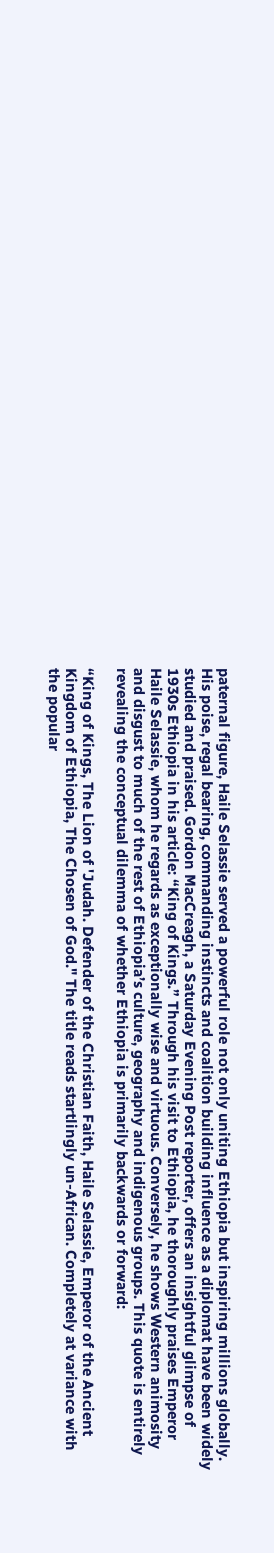paternal figure, Haile Selassie served a powerful role not only uniting Ethiopia but inspiring millions globally. His poise, regal bearing, commanding instincts and coalition building influence as a diplomat have been widely studied and praised. Gordon MacCreagh, a Saturday Evening Post reporter, offers an insightful glimpse of 1930s Ethiopia in his article: “King of Kings.” Through his visit to Ethiopia, he thoroughly praises Emperor Haile Selassie, whom he regards as exceptionally wise and virtuous. Conversely, he shows Western animosity and disgust to much of the rest of Ethiopia’s culture, geography and indigenous groups. This quote is entirely revealing the conceptual dilemma of whether Ethiopia is primarily backwards or forward:

“King of Kings, The Lion of 'Judah. Defender of the Christian Faith, Haile Selassie, Emperor of the Ancient Kingdom of Ethiopia, The Chosen of God." The title reads startlingly un-African. Completely at variance with the popular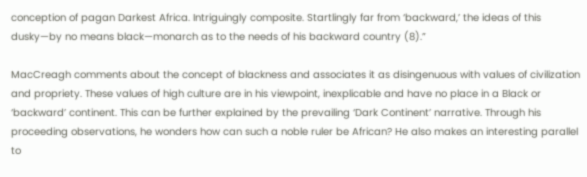conception of pagan Darkest Africa. Intriguingly composite. Startlingly far from ‘backward,’ the ideas of this dusky—by no means black—monarch as to the needs of his backward country (8).”

MacCreagh comments about the concept of blackness and associates it as disingenuous with values of civilization and propriety. These values of high culture are in his viewpoint, inexplicable and have no place in a Black or ‘backward’ continent. This can be further explained by the prevailing ‘Dark Continent’ narrative. Through his proceeding observations, he wonders how can such a noble ruler be African? He also makes an interesting parallel to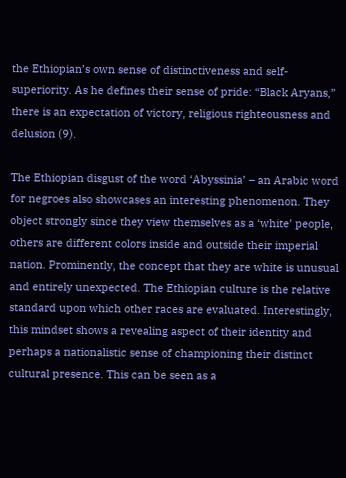the Ethiopian’s own sense of distinctiveness and self-superiority. As he defines their sense of pride: “Black Aryans,” there is an expectation of victory, religious righteousness and delusion (9).

The Ethiopian disgust of the word ‘Abyssinia’ – an Arabic word for negroes also showcases an interesting phenomenon. They object strongly since they view themselves as a ‘white’ people, others are different colors inside and outside their imperial nation. Prominently, the concept that they are white is unusual and entirely unexpected. The Ethiopian culture is the relative standard upon which other races are evaluated. Interestingly, this mindset shows a revealing aspect of their identity and perhaps a nationalistic sense of championing their distinct cultural presence. This can be seen as a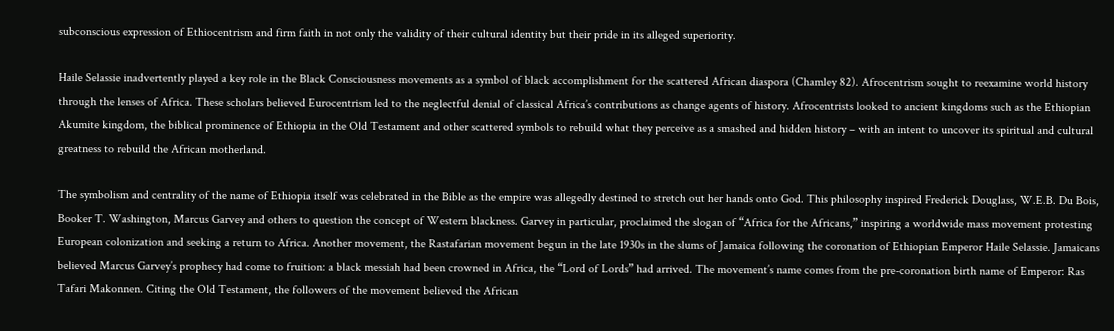subconscious expression of Ethiocentrism and firm faith in not only the validity of their cultural identity but their pride in its alleged superiority.

Haile Selassie inadvertently played a key role in the Black Consciousness movements as a symbol of black accomplishment for the scattered African diaspora (Chamley 82). Afrocentrism sought to reexamine world history through the lenses of Africa. These scholars believed Eurocentrism led to the neglectful denial of classical Africa’s contributions as change agents of history. Afrocentrists looked to ancient kingdoms such as the Ethiopian Akumite kingdom, the biblical prominence of Ethiopia in the Old Testament and other scattered symbols to rebuild what they perceive as a smashed and hidden history – with an intent to uncover its spiritual and cultural greatness to rebuild the African motherland.

The symbolism and centrality of the name of Ethiopia itself was celebrated in the Bible as the empire was allegedly destined to stretch out her hands onto God. This philosophy inspired Frederick Douglass, W.E.B. Du Bois, Booker T. Washington, Marcus Garvey and others to question the concept of Western blackness. Garvey in particular, proclaimed the slogan of “Africa for the Africans,” inspiring a worldwide mass movement protesting European colonization and seeking a return to Africa. Another movement, the Rastafarian movement begun in the late 1930s in the slums of Jamaica following the coronation of Ethiopian Emperor Haile Selassie. Jamaicans believed Marcus Garvey’s prophecy had come to fruition: a black messiah had been crowned in Africa, the “Lord of Lords” had arrived. The movement’s name comes from the pre-coronation birth name of Emperor: Ras Tafari Makonnen. Citing the Old Testament, the followers of the movement believed the African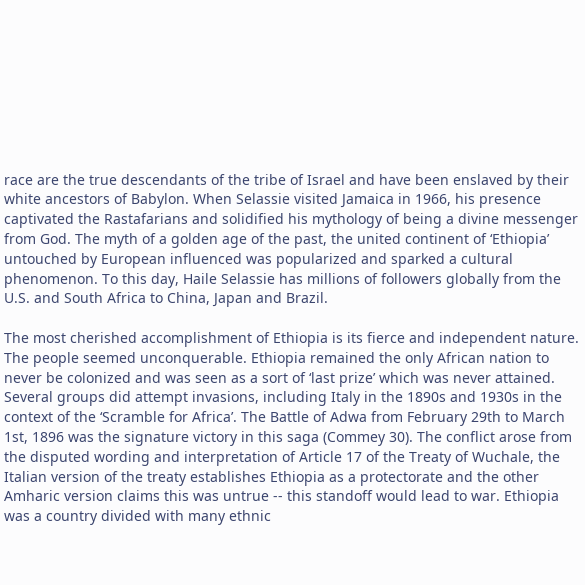race are the true descendants of the tribe of Israel and have been enslaved by their white ancestors of Babylon. When Selassie visited Jamaica in 1966, his presence captivated the Rastafarians and solidified his mythology of being a divine messenger from God. The myth of a golden age of the past, the united continent of ‘Ethiopia’ untouched by European influenced was popularized and sparked a cultural phenomenon. To this day, Haile Selassie has millions of followers globally from the U.S. and South Africa to China, Japan and Brazil.

The most cherished accomplishment of Ethiopia is its fierce and independent nature. The people seemed unconquerable. Ethiopia remained the only African nation to never be colonized and was seen as a sort of ‘last prize’ which was never attained. Several groups did attempt invasions, including Italy in the 1890s and 1930s in the context of the ‘Scramble for Africa’. The Battle of Adwa from February 29th to March 1st, 1896 was the signature victory in this saga (Commey 30). The conflict arose from the disputed wording and interpretation of Article 17 of the Treaty of Wuchale, the Italian version of the treaty establishes Ethiopia as a protectorate and the other Amharic version claims this was untrue -- this standoff would lead to war. Ethiopia was a country divided with many ethnic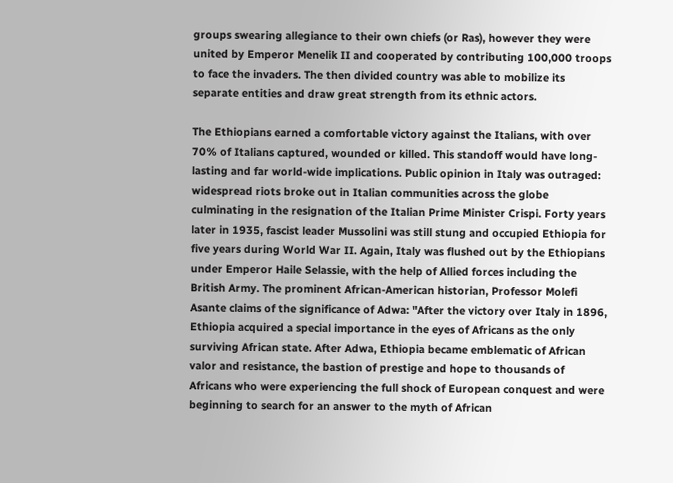groups swearing allegiance to their own chiefs (or Ras), however they were united by Emperor Menelik II and cooperated by contributing 100,000 troops to face the invaders. The then divided country was able to mobilize its separate entities and draw great strength from its ethnic actors.

The Ethiopians earned a comfortable victory against the Italians, with over 70% of Italians captured, wounded or killed. This standoff would have long-lasting and far world-wide implications. Public opinion in Italy was outraged: widespread riots broke out in Italian communities across the globe culminating in the resignation of the Italian Prime Minister Crispi. Forty years later in 1935, fascist leader Mussolini was still stung and occupied Ethiopia for five years during World War II. Again, Italy was flushed out by the Ethiopians under Emperor Haile Selassie, with the help of Allied forces including the British Army. The prominent African-American historian, Professor Molefi Asante claims of the significance of Adwa: "After the victory over Italy in 1896, Ethiopia acquired a special importance in the eyes of Africans as the only surviving African state. After Adwa, Ethiopia became emblematic of African valor and resistance, the bastion of prestige and hope to thousands of Africans who were experiencing the full shock of European conquest and were beginning to search for an answer to the myth of African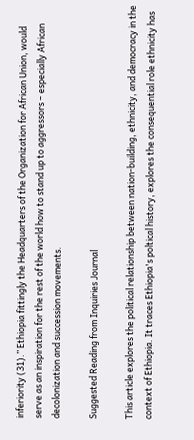inferiority (31).” Ethiopia fittingly the Headquarters of the Organization for African Union, would serve as an inspiration for the rest of the world how to stand up to aggressors – especially African decolonization and succession movements.

Suggested Reading from Inquiries Journal

This article explores the political relationship between nation-building, ethnicity, and democracy in the context of Ethiopia. It traces Ethiopia's poltical history, explores the consequential role ethnicity has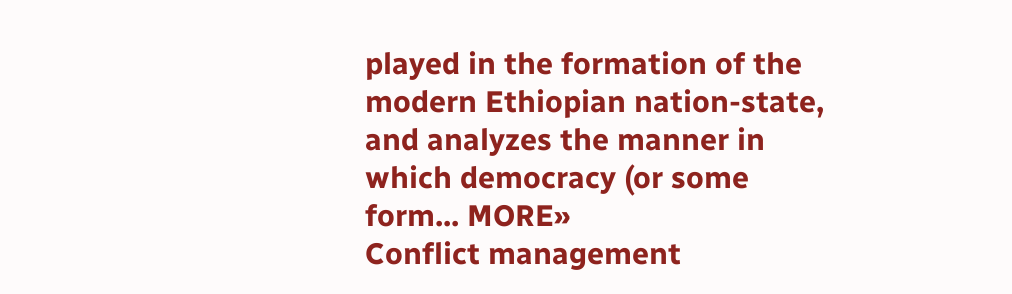played in the formation of the modern Ethiopian nation-state, and analyzes the manner in which democracy (or some form... MORE»
Conflict management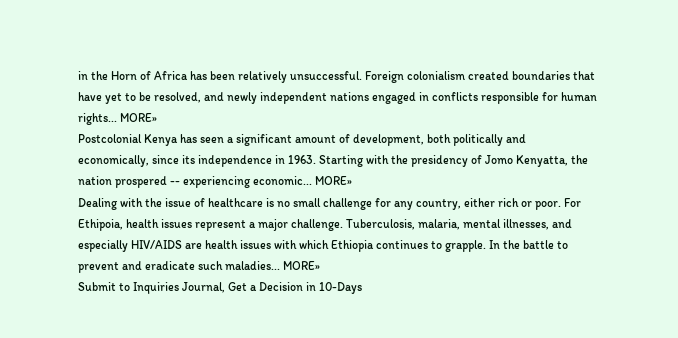in the Horn of Africa has been relatively unsuccessful. Foreign colonialism created boundaries that have yet to be resolved, and newly independent nations engaged in conflicts responsible for human rights... MORE»
Postcolonial Kenya has seen a significant amount of development, both politically and economically, since its independence in 1963. Starting with the presidency of Jomo Kenyatta, the nation prospered -- experiencing economic... MORE»
Dealing with the issue of healthcare is no small challenge for any country, either rich or poor. For Ethipoia, health issues represent a major challenge. Tuberculosis, malaria, mental illnesses, and especially HIV/AIDS are health issues with which Ethiopia continues to grapple. In the battle to prevent and eradicate such maladies... MORE»
Submit to Inquiries Journal, Get a Decision in 10-Days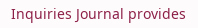Inquiries Journal provides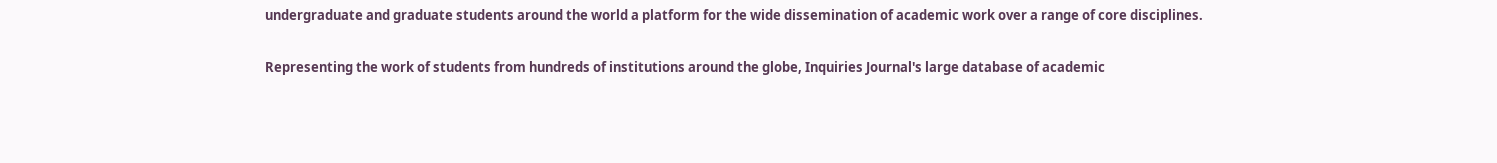undergraduate and graduate students around the world a platform for the wide dissemination of academic work over a range of core disciplines.

Representing the work of students from hundreds of institutions around the globe, Inquiries Journal's large database of academic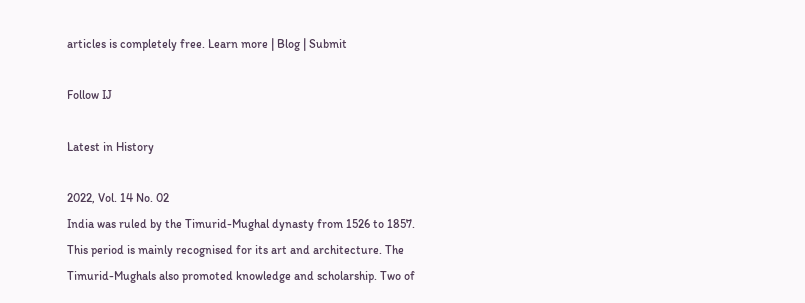articles is completely free. Learn more | Blog | Submit

Follow IJ

Latest in History

2022, Vol. 14 No. 02
India was ruled by the Timurid-Mughal dynasty from 1526 to 1857. This period is mainly recognised for its art and architecture. The Timurid-Mughals also promoted knowledge and scholarship. Two of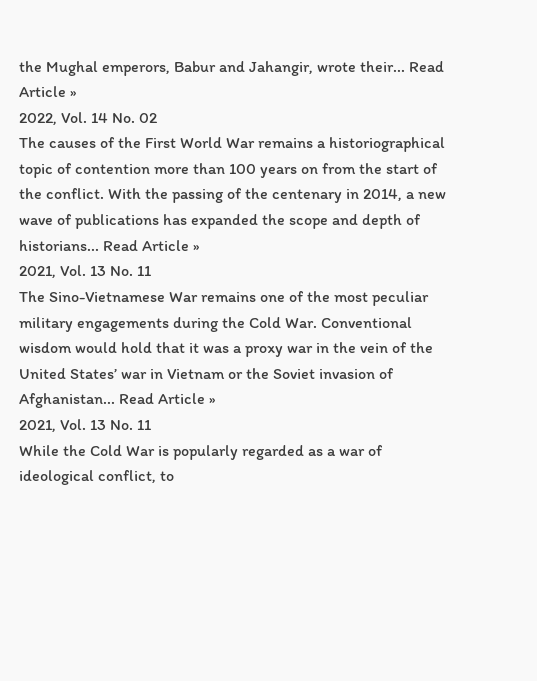the Mughal emperors, Babur and Jahangir, wrote their... Read Article »
2022, Vol. 14 No. 02
The causes of the First World War remains a historiographical topic of contention more than 100 years on from the start of the conflict. With the passing of the centenary in 2014, a new wave of publications has expanded the scope and depth of historians... Read Article »
2021, Vol. 13 No. 11
The Sino-Vietnamese War remains one of the most peculiar military engagements during the Cold War. Conventional wisdom would hold that it was a proxy war in the vein of the United States’ war in Vietnam or the Soviet invasion of Afghanistan... Read Article »
2021, Vol. 13 No. 11
While the Cold War is popularly regarded as a war of ideological conflict, to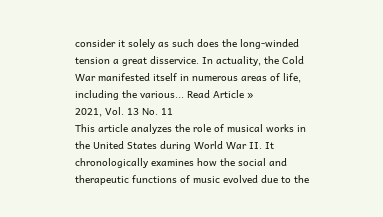consider it solely as such does the long-winded tension a great disservice. In actuality, the Cold War manifested itself in numerous areas of life, including the various... Read Article »
2021, Vol. 13 No. 11
This article analyzes the role of musical works in the United States during World War II. It chronologically examines how the social and therapeutic functions of music evolved due to the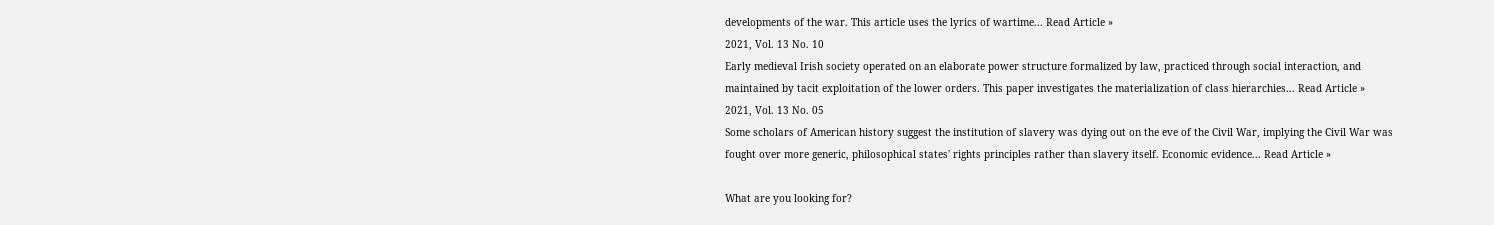developments of the war. This article uses the lyrics of wartime... Read Article »
2021, Vol. 13 No. 10
Early medieval Irish society operated on an elaborate power structure formalized by law, practiced through social interaction, and maintained by tacit exploitation of the lower orders. This paper investigates the materialization of class hierarchies... Read Article »
2021, Vol. 13 No. 05
Some scholars of American history suggest the institution of slavery was dying out on the eve of the Civil War, implying the Civil War was fought over more generic, philosophical states' rights principles rather than slavery itself. Economic evidence... Read Article »

What are you looking for?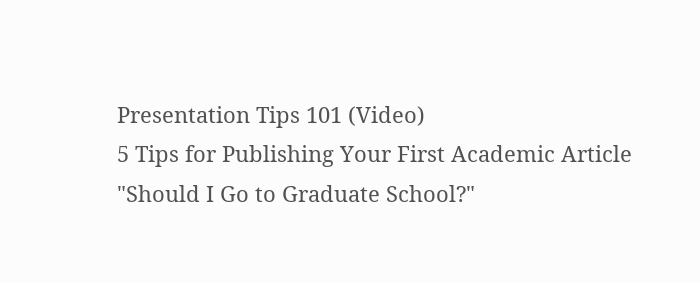Presentation Tips 101 (Video)
5 Tips for Publishing Your First Academic Article
"Should I Go to Graduate School?"